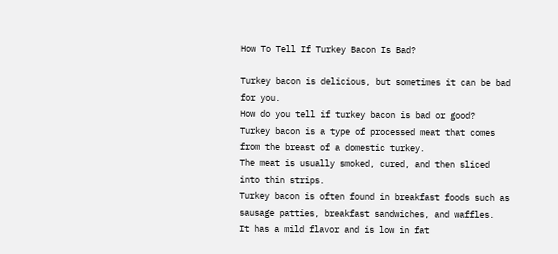How To Tell If Turkey Bacon Is Bad?

Turkey bacon is delicious, but sometimes it can be bad for you.
How do you tell if turkey bacon is bad or good?
Turkey bacon is a type of processed meat that comes from the breast of a domestic turkey.
The meat is usually smoked, cured, and then sliced into thin strips.
Turkey bacon is often found in breakfast foods such as sausage patties, breakfast sandwiches, and waffles.
It has a mild flavor and is low in fat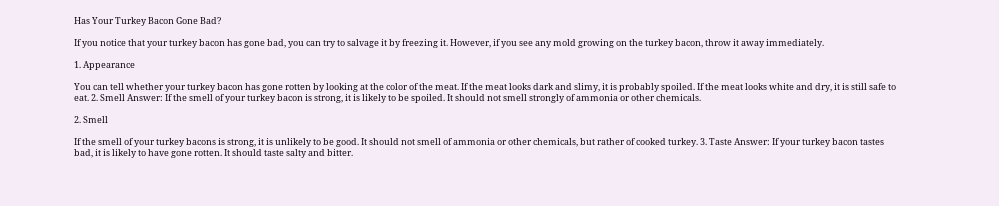Has Your Turkey Bacon Gone Bad?

If you notice that your turkey bacon has gone bad, you can try to salvage it by freezing it. However, if you see any mold growing on the turkey bacon, throw it away immediately.

1. Appearance

You can tell whether your turkey bacon has gone rotten by looking at the color of the meat. If the meat looks dark and slimy, it is probably spoiled. If the meat looks white and dry, it is still safe to eat. 2. Smell Answer: If the smell of your turkey bacon is strong, it is likely to be spoiled. It should not smell strongly of ammonia or other chemicals.

2. Smell

If the smell of your turkey bacons is strong, it is unlikely to be good. It should not smell of ammonia or other chemicals, but rather of cooked turkey. 3. Taste Answer: If your turkey bacon tastes bad, it is likely to have gone rotten. It should taste salty and bitter.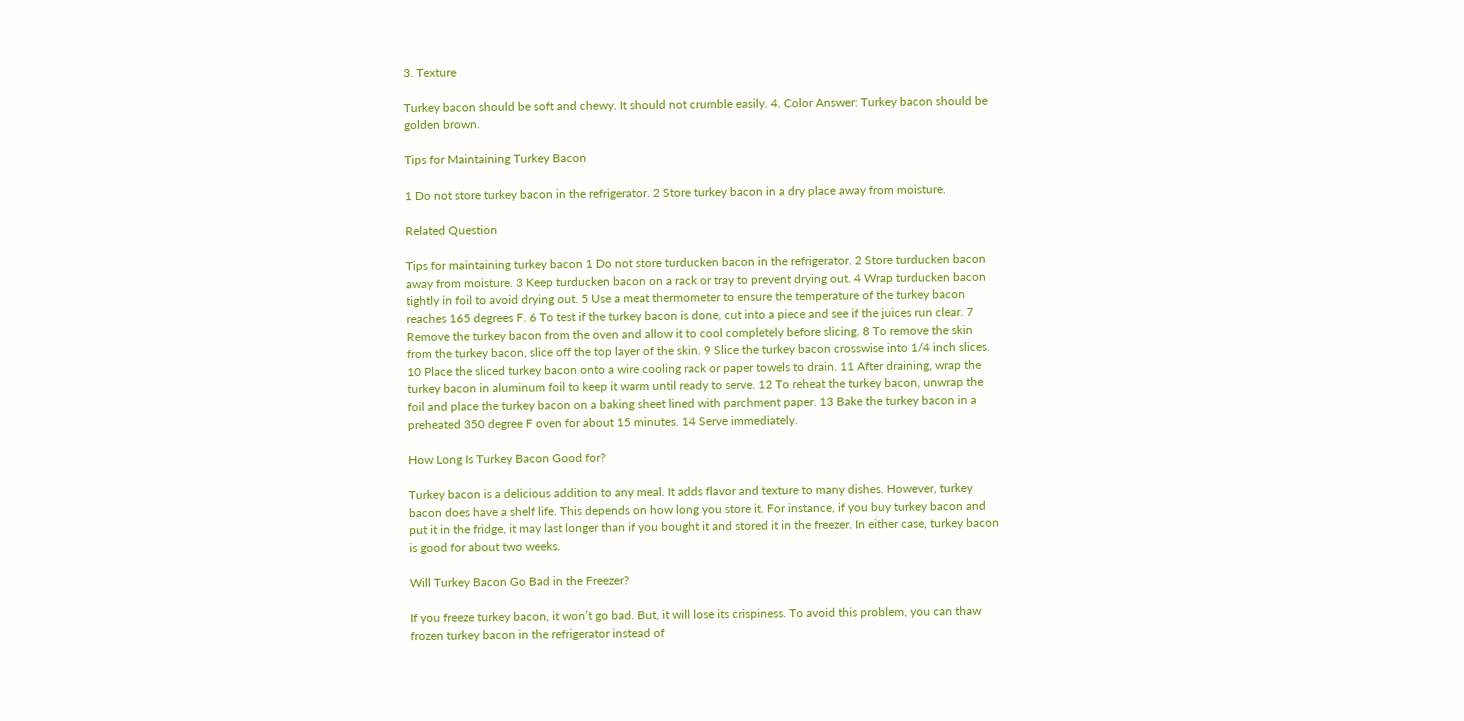3. Texture

Turkey bacon should be soft and chewy. It should not crumble easily. 4. Color Answer: Turkey bacon should be golden brown.

Tips for Maintaining Turkey Bacon

1 Do not store turkey bacon in the refrigerator. 2 Store turkey bacon in a dry place away from moisture.

Related Question

Tips for maintaining turkey bacon 1 Do not store turducken bacon in the refrigerator. 2 Store turducken bacon away from moisture. 3 Keep turducken bacon on a rack or tray to prevent drying out. 4 Wrap turducken bacon tightly in foil to avoid drying out. 5 Use a meat thermometer to ensure the temperature of the turkey bacon reaches 165 degrees F. 6 To test if the turkey bacon is done, cut into a piece and see if the juices run clear. 7 Remove the turkey bacon from the oven and allow it to cool completely before slicing. 8 To remove the skin from the turkey bacon, slice off the top layer of the skin. 9 Slice the turkey bacon crosswise into 1/4 inch slices. 10 Place the sliced turkey bacon onto a wire cooling rack or paper towels to drain. 11 After draining, wrap the turkey bacon in aluminum foil to keep it warm until ready to serve. 12 To reheat the turkey bacon, unwrap the foil and place the turkey bacon on a baking sheet lined with parchment paper. 13 Bake the turkey bacon in a preheated 350 degree F oven for about 15 minutes. 14 Serve immediately.

How Long Is Turkey Bacon Good for?

Turkey bacon is a delicious addition to any meal. It adds flavor and texture to many dishes. However, turkey bacon does have a shelf life. This depends on how long you store it. For instance, if you buy turkey bacon and put it in the fridge, it may last longer than if you bought it and stored it in the freezer. In either case, turkey bacon is good for about two weeks.

Will Turkey Bacon Go Bad in the Freezer?

If you freeze turkey bacon, it won’t go bad. But, it will lose its crispiness. To avoid this problem, you can thaw frozen turkey bacon in the refrigerator instead of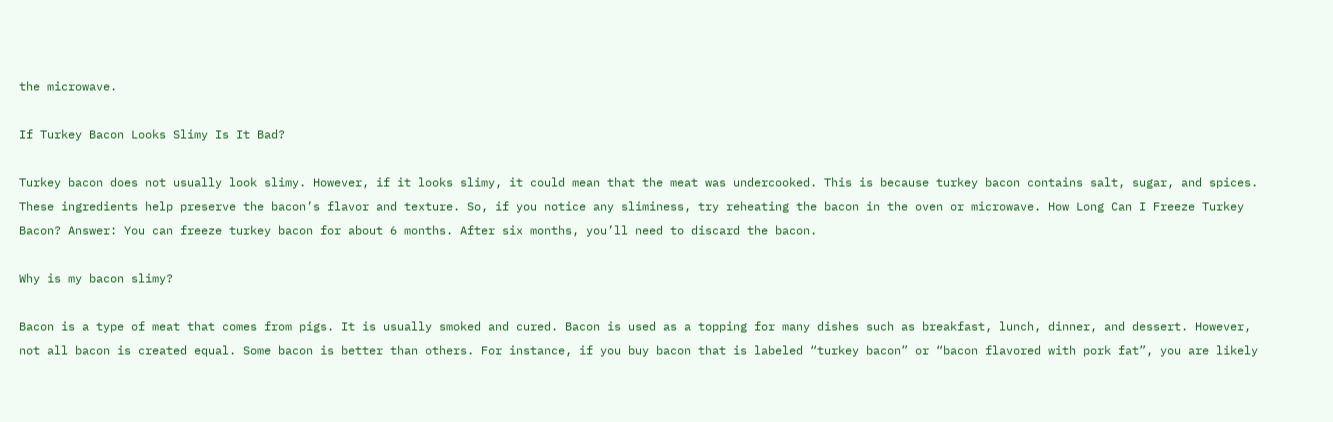the microwave.

If Turkey Bacon Looks Slimy Is It Bad?

Turkey bacon does not usually look slimy. However, if it looks slimy, it could mean that the meat was undercooked. This is because turkey bacon contains salt, sugar, and spices. These ingredients help preserve the bacon’s flavor and texture. So, if you notice any sliminess, try reheating the bacon in the oven or microwave. How Long Can I Freeze Turkey Bacon? Answer: You can freeze turkey bacon for about 6 months. After six months, you’ll need to discard the bacon.

Why is my bacon slimy?

Bacon is a type of meat that comes from pigs. It is usually smoked and cured. Bacon is used as a topping for many dishes such as breakfast, lunch, dinner, and dessert. However, not all bacon is created equal. Some bacon is better than others. For instance, if you buy bacon that is labeled “turkey bacon” or “bacon flavored with pork fat”, you are likely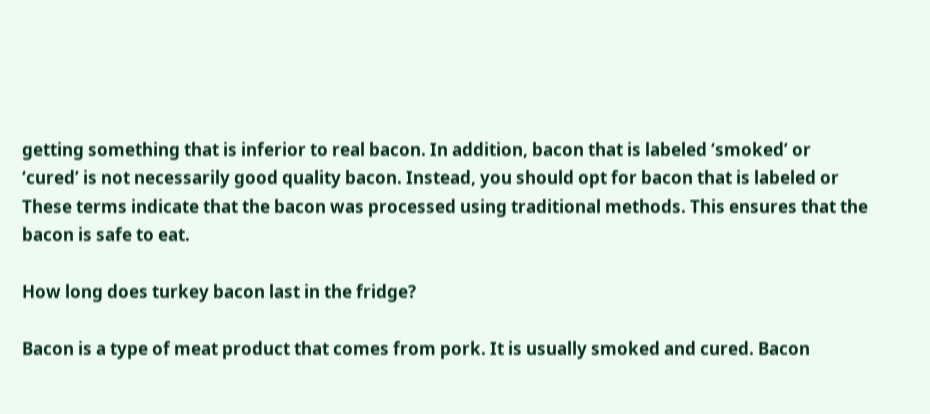getting something that is inferior to real bacon. In addition, bacon that is labeled ‘smoked’ or ‘cured’ is not necessarily good quality bacon. Instead, you should opt for bacon that is labeled or These terms indicate that the bacon was processed using traditional methods. This ensures that the bacon is safe to eat.

How long does turkey bacon last in the fridge?

Bacon is a type of meat product that comes from pork. It is usually smoked and cured. Bacon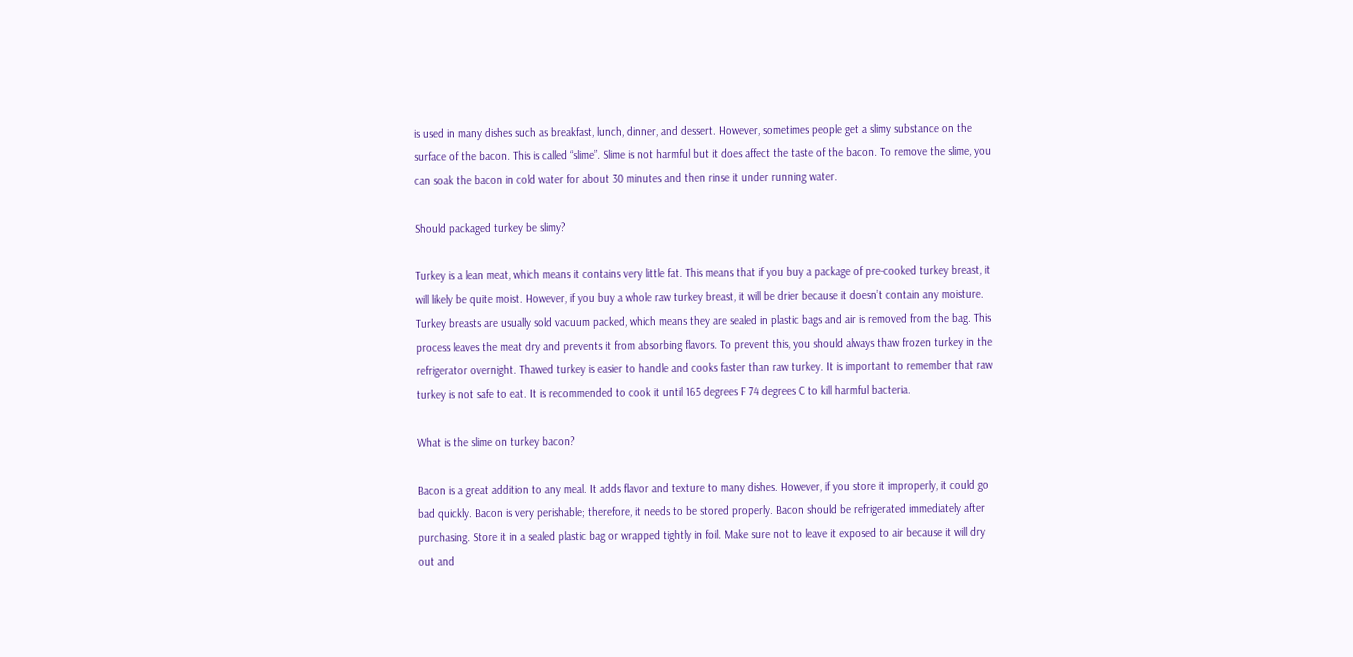is used in many dishes such as breakfast, lunch, dinner, and dessert. However, sometimes people get a slimy substance on the surface of the bacon. This is called “slime”. Slime is not harmful but it does affect the taste of the bacon. To remove the slime, you can soak the bacon in cold water for about 30 minutes and then rinse it under running water.

Should packaged turkey be slimy?

Turkey is a lean meat, which means it contains very little fat. This means that if you buy a package of pre-cooked turkey breast, it will likely be quite moist. However, if you buy a whole raw turkey breast, it will be drier because it doesn’t contain any moisture. Turkey breasts are usually sold vacuum packed, which means they are sealed in plastic bags and air is removed from the bag. This process leaves the meat dry and prevents it from absorbing flavors. To prevent this, you should always thaw frozen turkey in the refrigerator overnight. Thawed turkey is easier to handle and cooks faster than raw turkey. It is important to remember that raw turkey is not safe to eat. It is recommended to cook it until 165 degrees F 74 degrees C to kill harmful bacteria.

What is the slime on turkey bacon?

Bacon is a great addition to any meal. It adds flavor and texture to many dishes. However, if you store it improperly, it could go bad quickly. Bacon is very perishable; therefore, it needs to be stored properly. Bacon should be refrigerated immediately after purchasing. Store it in a sealed plastic bag or wrapped tightly in foil. Make sure not to leave it exposed to air because it will dry out and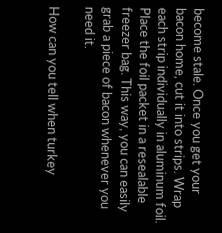become stale. Once you get your bacon home, cut it into strips. Wrap each strip individually in aluminum foil. Place the foil packet in a resealable freezer bag. This way, you can easily grab a piece of bacon whenever you need it.

How can you tell when turkey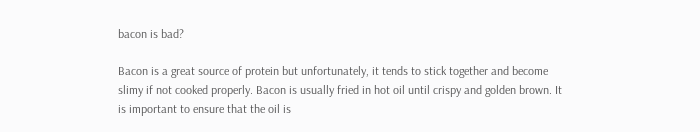bacon is bad?

Bacon is a great source of protein but unfortunately, it tends to stick together and become slimy if not cooked properly. Bacon is usually fried in hot oil until crispy and golden brown. It is important to ensure that the oil is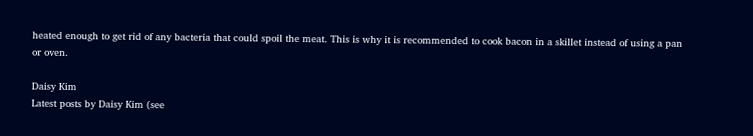heated enough to get rid of any bacteria that could spoil the meat. This is why it is recommended to cook bacon in a skillet instead of using a pan or oven.

Daisy Kim
Latest posts by Daisy Kim (see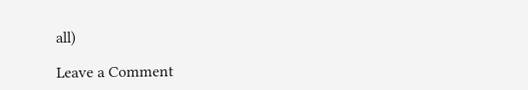all)

Leave a Comment